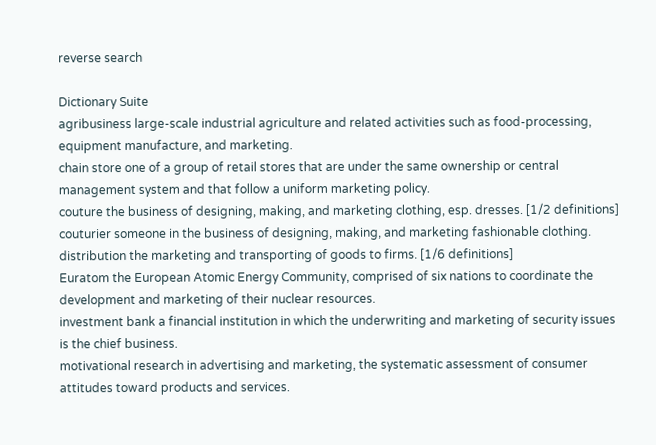reverse search

Dictionary Suite
agribusiness large-scale industrial agriculture and related activities such as food-processing, equipment manufacture, and marketing.
chain store one of a group of retail stores that are under the same ownership or central management system and that follow a uniform marketing policy.
couture the business of designing, making, and marketing clothing, esp. dresses. [1/2 definitions]
couturier someone in the business of designing, making, and marketing fashionable clothing.
distribution the marketing and transporting of goods to firms. [1/6 definitions]
Euratom the European Atomic Energy Community, comprised of six nations to coordinate the development and marketing of their nuclear resources.
investment bank a financial institution in which the underwriting and marketing of security issues is the chief business.
motivational research in advertising and marketing, the systematic assessment of consumer attitudes toward products and services.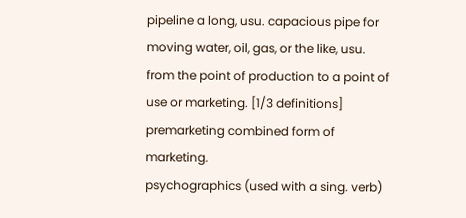pipeline a long, usu. capacious pipe for moving water, oil, gas, or the like, usu. from the point of production to a point of use or marketing. [1/3 definitions]
premarketing combined form of marketing.
psychographics (used with a sing. verb)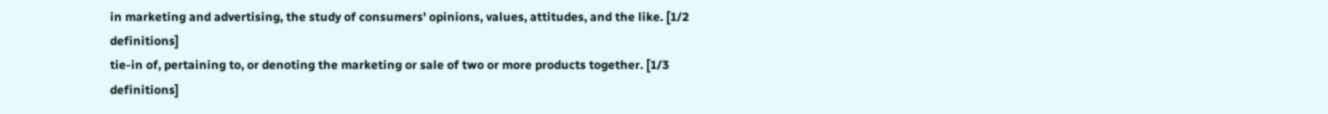in marketing and advertising, the study of consumers' opinions, values, attitudes, and the like. [1/2 definitions]
tie-in of, pertaining to, or denoting the marketing or sale of two or more products together. [1/3 definitions]